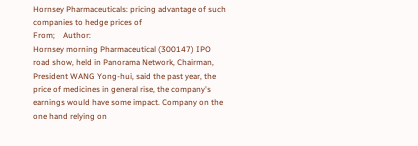Hornsey Pharmaceuticals: pricing advantage of such companies to hedge prices of
From;    Author:
Hornsey morning Pharmaceutical (300147) IPO road show, held in Panorama Network, Chairman, President WANG Yong-hui, said the past year, the price of medicines in general rise, the company's earnings would have some impact. Company on the one hand relying on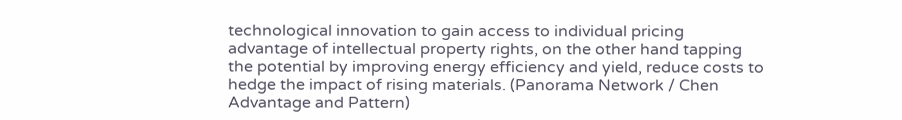technological innovation to gain access to individual pricing advantage of intellectual property rights, on the other hand tapping the potential by improving energy efficiency and yield, reduce costs to hedge the impact of rising materials. (Panorama Network / Chen Advantage and Pattern)